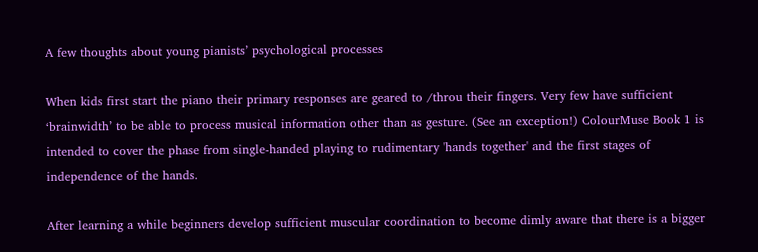A few thoughts about young pianists’ psychological processes

When kids first start the piano their primary responses are geared to /throu their fingers. Very few have sufficient ‘brainwidth’ to be able to process musical information other than as gesture. (See an exception!) ColourMuse Book 1 is intended to cover the phase from single-handed playing to rudimentary 'hands together' and the first stages of independence of the hands.

After learning a while beginners develop sufficient muscular coordination to become dimly aware that there is a bigger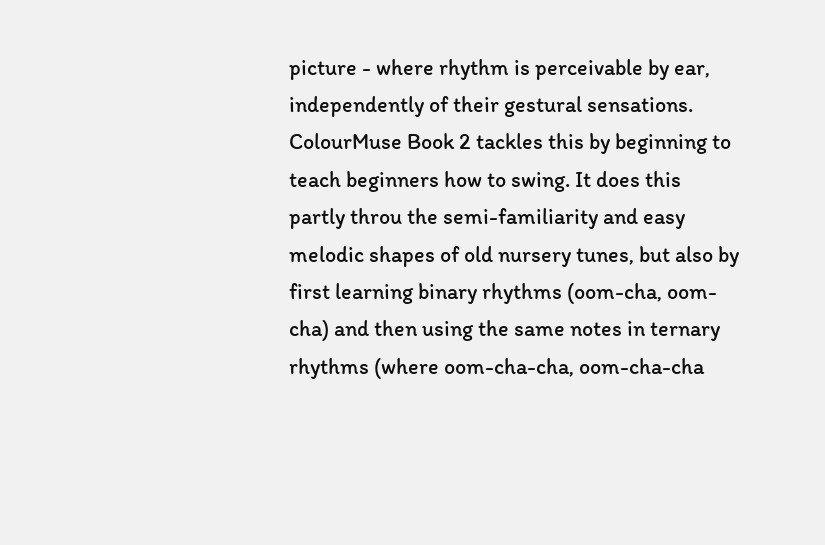picture - where rhythm is perceivable by ear, independently of their gestural sensations. ColourMuse Book 2 tackles this by beginning to teach beginners how to swing. It does this partly throu the semi-familiarity and easy melodic shapes of old nursery tunes, but also by first learning binary rhythms (oom-cha, oom-cha) and then using the same notes in ternary rhythms (where oom-cha-cha, oom-cha-cha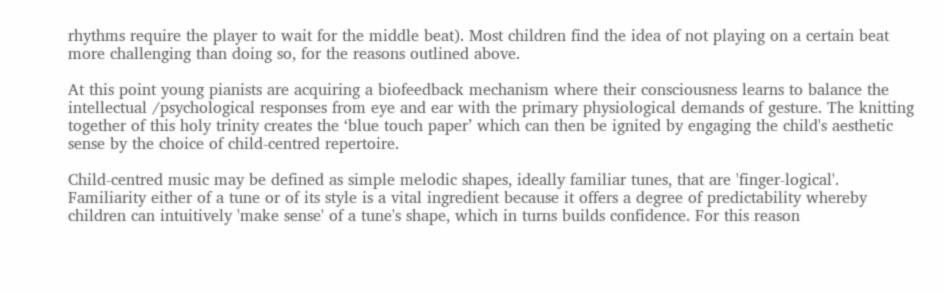rhythms require the player to wait for the middle beat). Most children find the idea of not playing on a certain beat more challenging than doing so, for the reasons outlined above.

At this point young pianists are acquiring a biofeedback mechanism where their consciousness learns to balance the intellectual /psychological responses from eye and ear with the primary physiological demands of gesture. The knitting together of this holy trinity creates the ‘blue touch paper’ which can then be ignited by engaging the child's aesthetic sense by the choice of child-centred repertoire.

Child-centred music may be defined as simple melodic shapes, ideally familiar tunes, that are 'finger-logical'. Familiarity either of a tune or of its style is a vital ingredient because it offers a degree of predictability whereby children can intuitively 'make sense' of a tune's shape, which in turns builds confidence. For this reason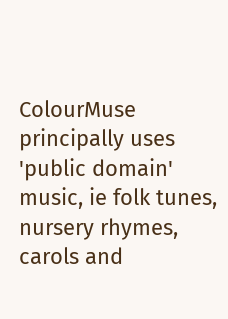ColourMuse principally uses 'public domain' music, ie folk tunes, nursery rhymes, carols and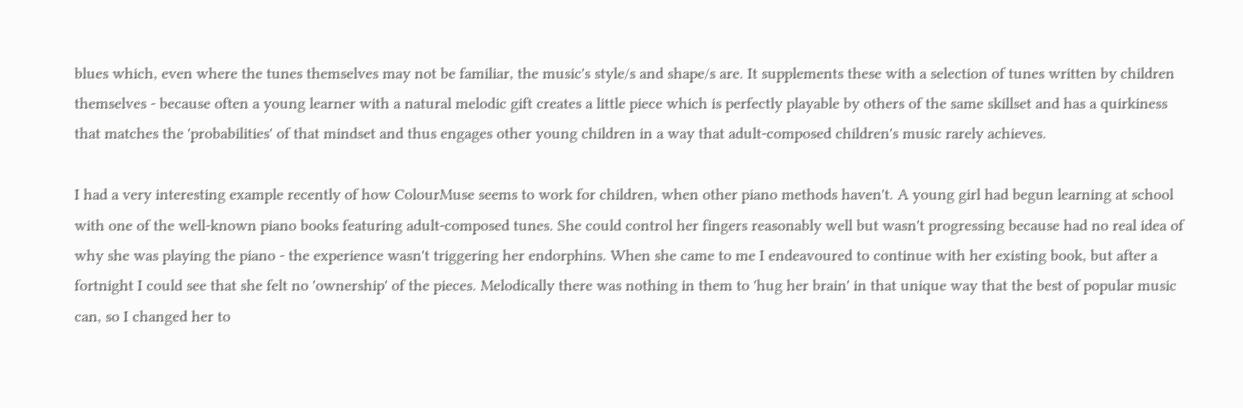blues which, even where the tunes themselves may not be familiar, the music's style/s and shape/s are. It supplements these with a selection of tunes written by children themselves - because often a young learner with a natural melodic gift creates a little piece which is perfectly playable by others of the same skillset and has a quirkiness that matches the 'probabilities' of that mindset and thus engages other young children in a way that adult-composed children's music rarely achieves.

I had a very interesting example recently of how ColourMuse seems to work for children, when other piano methods haven't. A young girl had begun learning at school with one of the well-known piano books featuring adult-composed tunes. She could control her fingers reasonably well but wasn't progressing because had no real idea of why she was playing the piano - the experience wasn't triggering her endorphins. When she came to me I endeavoured to continue with her existing book, but after a fortnight I could see that she felt no 'ownership' of the pieces. Melodically there was nothing in them to 'hug her brain' in that unique way that the best of popular music can, so I changed her to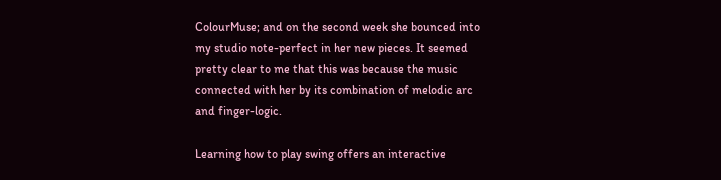ColourMuse; and on the second week she bounced into my studio note-perfect in her new pieces. It seemed pretty clear to me that this was because the music connected with her by its combination of melodic arc and finger-logic.

Learning how to play swing offers an interactive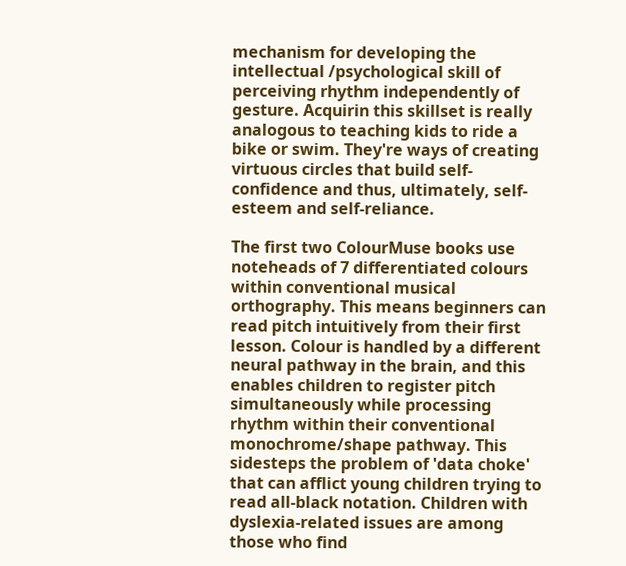mechanism for developing the intellectual /psychological skill of perceiving rhythm independently of gesture. Acquirin this skillset is really analogous to teaching kids to ride a bike or swim. They're ways of creating virtuous circles that build self-confidence and thus, ultimately, self-esteem and self-reliance.

The first two ColourMuse books use noteheads of 7 differentiated colours within conventional musical orthography. This means beginners can read pitch intuitively from their first lesson. Colour is handled by a different neural pathway in the brain, and this enables children to register pitch simultaneously while processing rhythm within their conventional monochrome/shape pathway. This sidesteps the problem of 'data choke' that can afflict young children trying to read all-black notation. Children with dyslexia-related issues are among those who find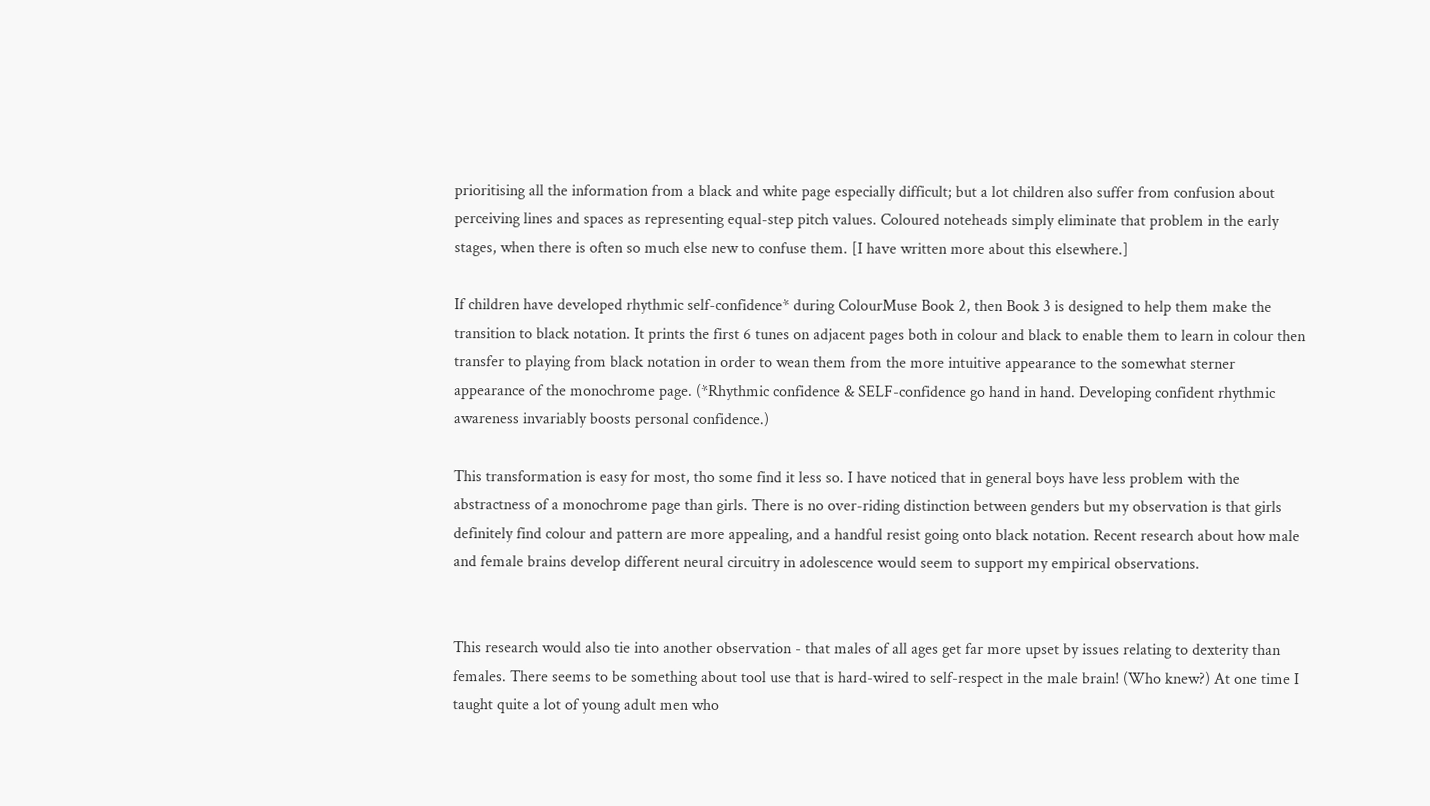prioritising all the information from a black and white page especially difficult; but a lot children also suffer from confusion about perceiving lines and spaces as representing equal-step pitch values. Coloured noteheads simply eliminate that problem in the early stages, when there is often so much else new to confuse them. [I have written more about this elsewhere.]

If children have developed rhythmic self-confidence* during ColourMuse Book 2, then Book 3 is designed to help them make the transition to black notation. It prints the first 6 tunes on adjacent pages both in colour and black to enable them to learn in colour then transfer to playing from black notation in order to wean them from the more intuitive appearance to the somewhat sterner appearance of the monochrome page. (*Rhythmic confidence & SELF-confidence go hand in hand. Developing confident rhythmic awareness invariably boosts personal confidence.)

This transformation is easy for most, tho some find it less so. I have noticed that in general boys have less problem with the abstractness of a monochrome page than girls. There is no over-riding distinction between genders but my observation is that girls definitely find colour and pattern are more appealing, and a handful resist going onto black notation. Recent research about how male and female brains develop different neural circuitry in adolescence would seem to support my empirical observations.


This research would also tie into another observation - that males of all ages get far more upset by issues relating to dexterity than females. There seems to be something about tool use that is hard-wired to self-respect in the male brain! (Who knew?) At one time I taught quite a lot of young adult men who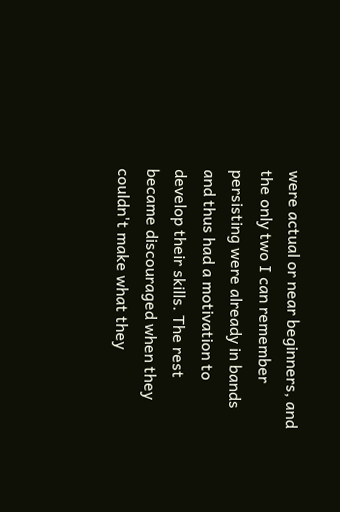were actual or near beginners, and the only two I can remember persisting were already in bands and thus had a motivation to develop their skills. The rest became discouraged when they couldn't make what they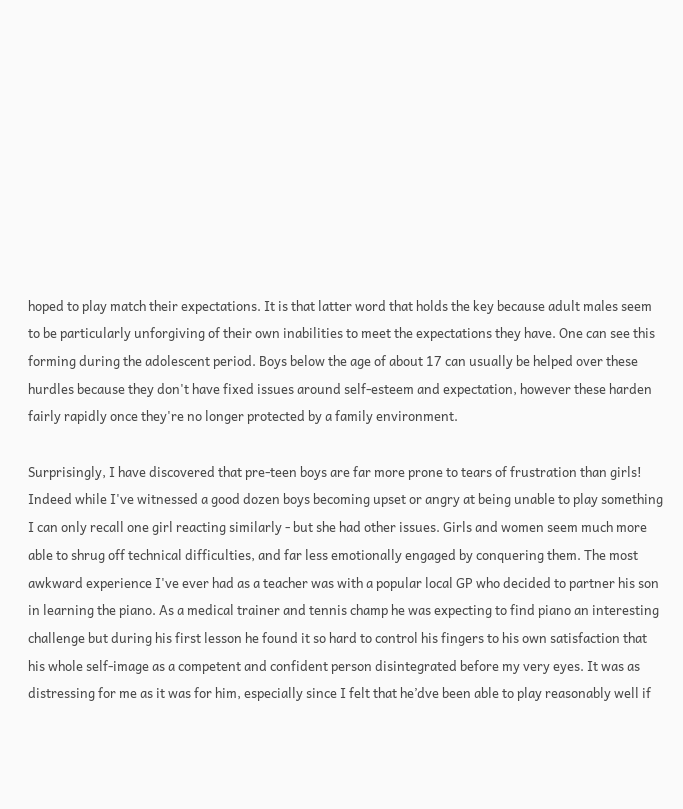hoped to play match their expectations. It is that latter word that holds the key because adult males seem to be particularly unforgiving of their own inabilities to meet the expectations they have. One can see this forming during the adolescent period. Boys below the age of about 17 can usually be helped over these hurdles because they don't have fixed issues around self-esteem and expectation, however these harden fairly rapidly once they're no longer protected by a family environment.

Surprisingly, I have discovered that pre-teen boys are far more prone to tears of frustration than girls! Indeed while I've witnessed a good dozen boys becoming upset or angry at being unable to play something I can only recall one girl reacting similarly - but she had other issues. Girls and women seem much more able to shrug off technical difficulties, and far less emotionally engaged by conquering them. The most awkward experience I've ever had as a teacher was with a popular local GP who decided to partner his son in learning the piano. As a medical trainer and tennis champ he was expecting to find piano an interesting challenge but during his first lesson he found it so hard to control his fingers to his own satisfaction that his whole self-image as a competent and confident person disintegrated before my very eyes. It was as distressing for me as it was for him, especially since I felt that he’dve been able to play reasonably well if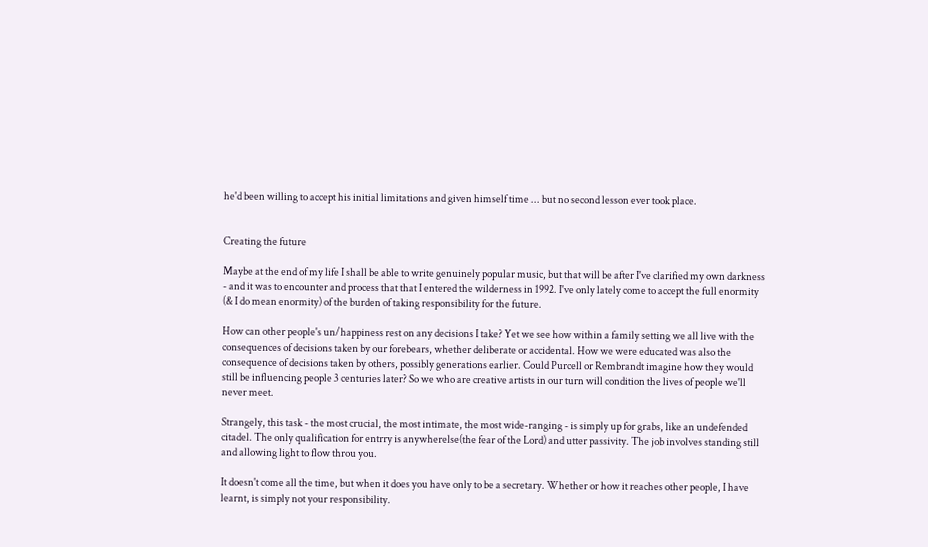he'd been willing to accept his initial limitations and given himself time ... but no second lesson ever took place.


Creating the future

Maybe at the end of my life I shall be able to write genuinely popular music, but that will be after I've clarified my own darkness - and it was to encounter and process that that I entered the wilderness in 1992. I've only lately come to accept the full enormity (& I do mean enormity) of the burden of taking responsibility for the future.

How can other people's un/happiness rest on any decisions I take? Yet we see how within a family setting we all live with the consequences of decisions taken by our forebears, whether deliberate or accidental. How we were educated was also the consequence of decisions taken by others, possibly generations earlier. Could Purcell or Rembrandt imagine how they would still be influencing people 3 centuries later? So we who are creative artists in our turn will condition the lives of people we'll never meet.

Strangely, this task - the most crucial, the most intimate, the most wide-ranging - is simply up for grabs, like an undefended citadel. The only qualification for entrry is anywherelse(the fear of the Lord) and utter passivity. The job involves standing still and allowing light to flow throu you.

It doesn't come all the time, but when it does you have only to be a secretary. Whether or how it reaches other people, I have learnt, is simply not your responsibility.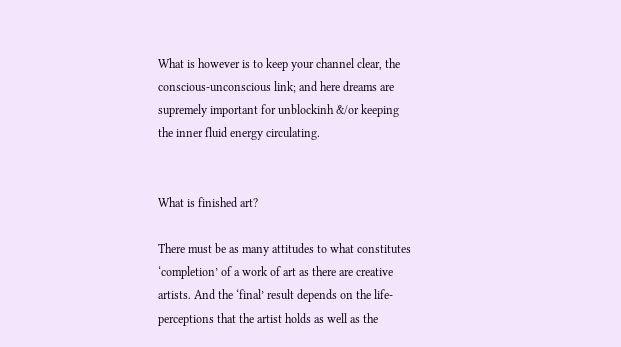What is however is to keep your channel clear, the conscious-unconscious link; and here dreams are supremely important for unblockinh &/or keeping the inner fluid energy circulating.


What is finished art?

There must be as many attitudes to what constitutes ‘completion’ of a work of art as there are creative artists. And the ‘final’ result depends on the life-perceptions that the artist holds as well as the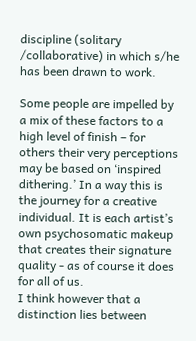discipline (solitary /collaborative) in which s/he has been drawn to work.

Some people are impelled by a mix of these factors to a high level of finish – for others their very perceptions may be based on ‘inspired dithering.’ In a way this is the journey for a creative individual. It is each artist’s own psychosomatic makeup that creates their signature quality - as of course it does for all of us.
I think however that a distinction lies between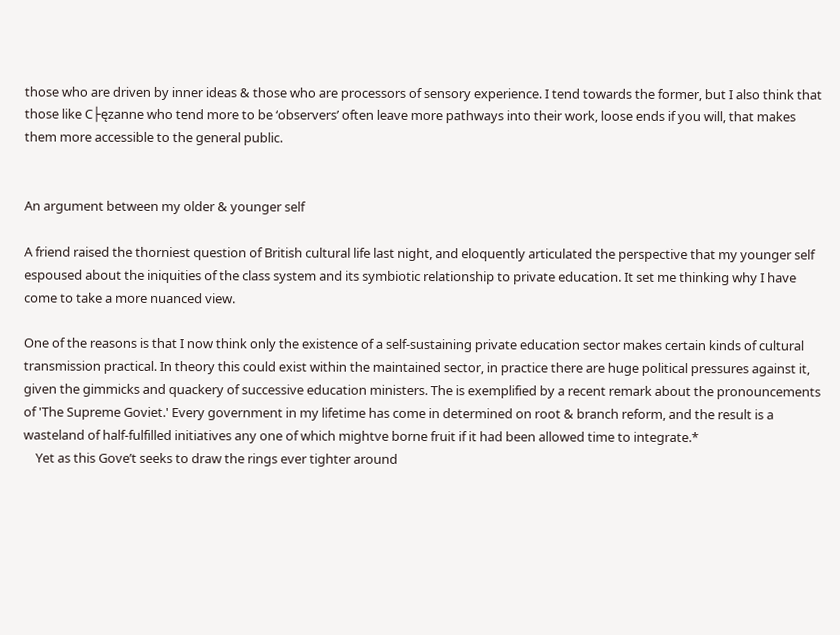those who are driven by inner ideas & those who are processors of sensory experience. I tend towards the former, but I also think that those like C├ęzanne who tend more to be ‘observers’ often leave more pathways into their work, loose ends if you will, that makes them more accessible to the general public.


An argument between my older & younger self

A friend raised the thorniest question of British cultural life last night, and eloquently articulated the perspective that my younger self espoused about the iniquities of the class system and its symbiotic relationship to private education. It set me thinking why I have come to take a more nuanced view.

One of the reasons is that I now think only the existence of a self-sustaining private education sector makes certain kinds of cultural transmission practical. In theory this could exist within the maintained sector, in practice there are huge political pressures against it, given the gimmicks and quackery of successive education ministers. The is exemplified by a recent remark about the pronouncements of 'The Supreme Goviet.' Every government in my lifetime has come in determined on root & branch reform, and the result is a wasteland of half-fulfilled initiatives any one of which mightve borne fruit if it had been allowed time to integrate.*
    Yet as this Gove’t seeks to draw the rings ever tighter around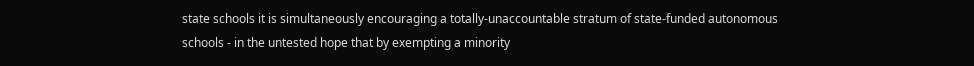state schools it is simultaneously encouraging a totally-unaccountable stratum of state-funded autonomous schools - in the untested hope that by exempting a minority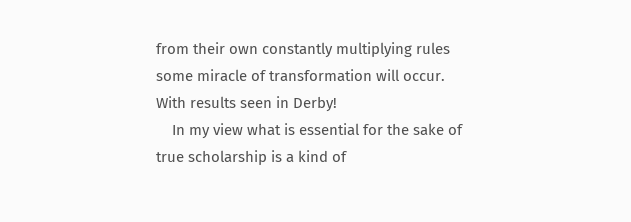from their own constantly multiplying rules some miracle of transformation will occur. With results seen in Derby!
    In my view what is essential for the sake of true scholarship is a kind of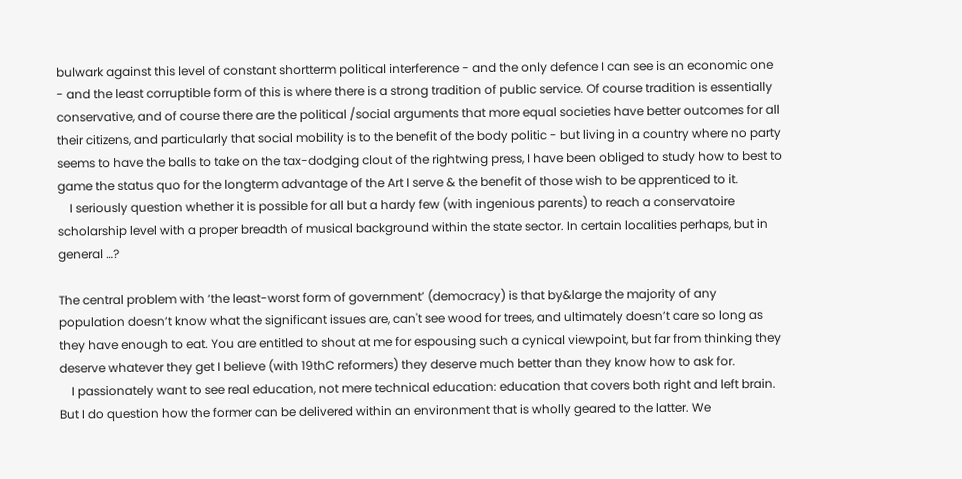bulwark against this level of constant shortterm political interference - and the only defence I can see is an economic one - and the least corruptible form of this is where there is a strong tradition of public service. Of course tradition is essentially conservative, and of course there are the political /social arguments that more equal societies have better outcomes for all their citizens, and particularly that social mobility is to the benefit of the body politic - but living in a country where no party seems to have the balls to take on the tax-dodging clout of the rightwing press, I have been obliged to study how to best to game the status quo for the longterm advantage of the Art I serve & the benefit of those wish to be apprenticed to it.
    I seriously question whether it is possible for all but a hardy few (with ingenious parents) to reach a conservatoire scholarship level with a proper breadth of musical background within the state sector. In certain localities perhaps, but in general …?

The central problem with ‘the least-worst form of government’ (democracy) is that by&large the majority of any population doesn’t know what the significant issues are, can't see wood for trees, and ultimately doesn’t care so long as they have enough to eat. You are entitled to shout at me for espousing such a cynical viewpoint, but far from thinking they deserve whatever they get I believe (with 19thC reformers) they deserve much better than they know how to ask for.
    I passionately want to see real education, not mere technical education: education that covers both right and left brain. But I do question how the former can be delivered within an environment that is wholly geared to the latter. We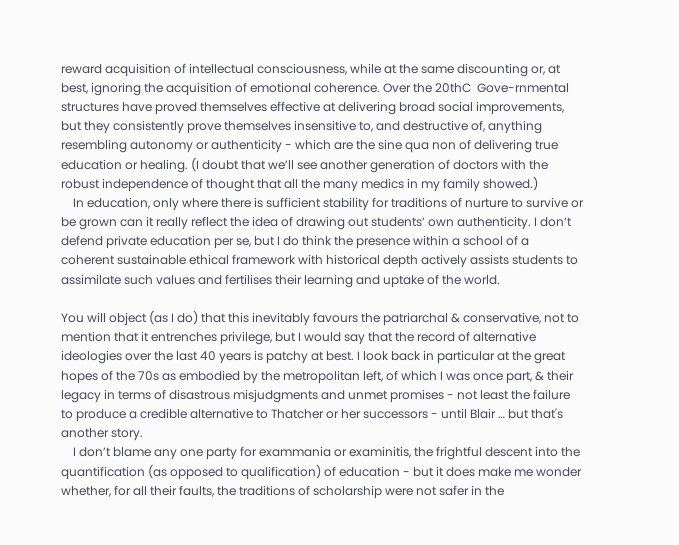reward acquisition of intellectual consciousness, while at the same discounting or, at best, ignoring the acquisition of emotional coherence. Over the 20thC  Gove-rnmental structures have proved themselves effective at delivering broad social improvements, but they consistently prove themselves insensitive to, and destructive of, anything resembling autonomy or authenticity - which are the sine qua non of delivering true education or healing. (I doubt that we’ll see another generation of doctors with the robust independence of thought that all the many medics in my family showed.)
    In education, only where there is sufficient stability for traditions of nurture to survive or be grown can it really reflect the idea of drawing out students’ own authenticity. I don’t defend private education per se, but I do think the presence within a school of a coherent sustainable ethical framework with historical depth actively assists students to assimilate such values and fertilises their learning and uptake of the world.

You will object (as I do) that this inevitably favours the patriarchal & conservative, not to mention that it entrenches privilege, but I would say that the record of alternative ideologies over the last 40 years is patchy at best. I look back in particular at the great hopes of the 70s as embodied by the metropolitan left, of which I was once part, & their legacy in terms of disastrous misjudgments and unmet promises - not least the failure to produce a credible alternative to Thatcher or her successors - until Blair … but that's another story.
    I don’t blame any one party for exammania or examinitis, the frightful descent into the quantification (as opposed to qualification) of education - but it does make me wonder whether, for all their faults, the traditions of scholarship were not safer in the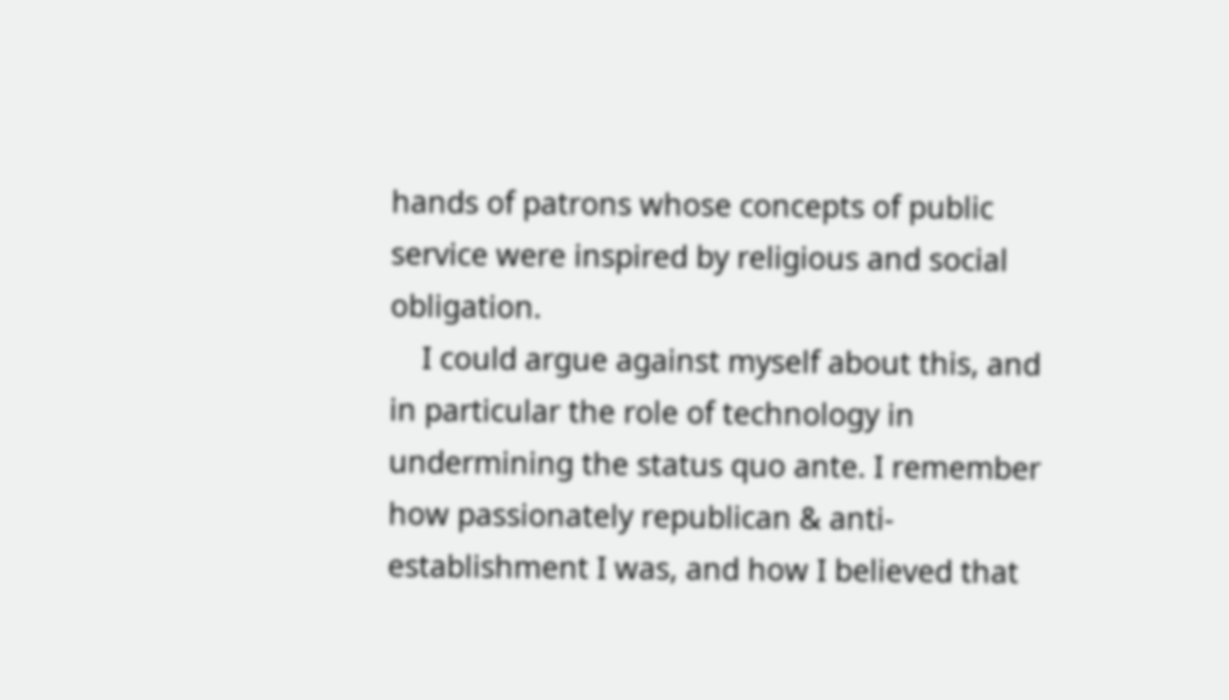hands of patrons whose concepts of public service were inspired by religious and social obligation.
    I could argue against myself about this, and in particular the role of technology in undermining the status quo ante. I remember how passionately republican & anti-establishment I was, and how I believed that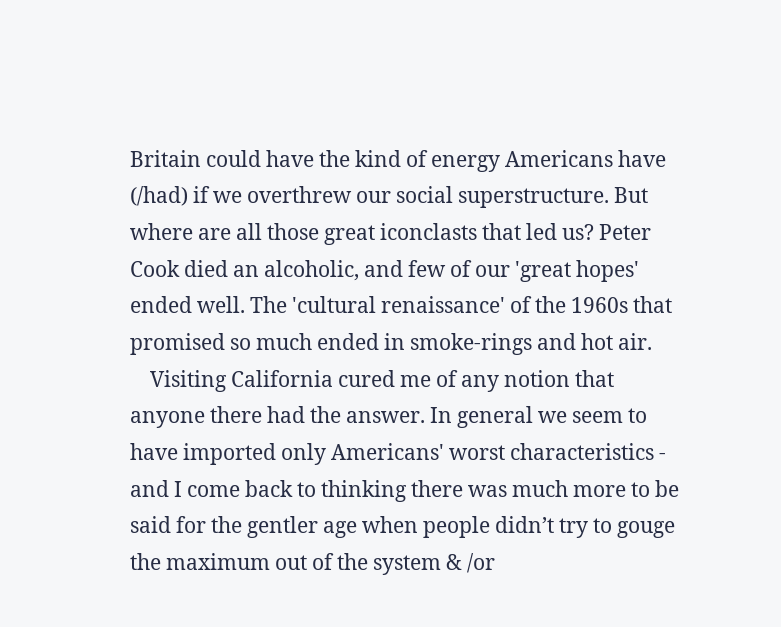Britain could have the kind of energy Americans have (/had) if we overthrew our social superstructure. But where are all those great iconclasts that led us? Peter Cook died an alcoholic, and few of our 'great hopes' ended well. The 'cultural renaissance' of the 1960s that promised so much ended in smoke-rings and hot air.
    Visiting California cured me of any notion that anyone there had the answer. In general we seem to have imported only Americans' worst characteristics - and I come back to thinking there was much more to be said for the gentler age when people didn’t try to gouge the maximum out of the system & /or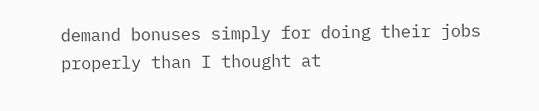demand bonuses simply for doing their jobs properly than I thought at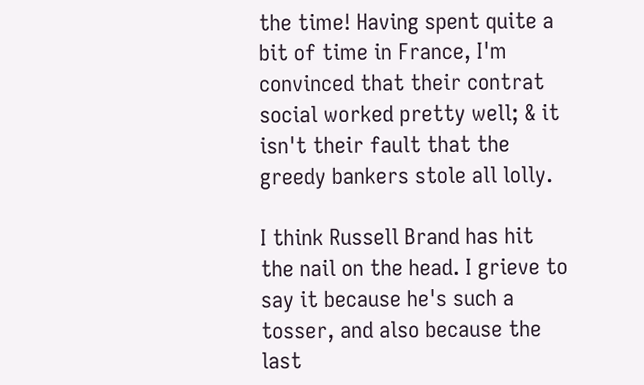the time! Having spent quite a bit of time in France, I'm convinced that their contrat social worked pretty well; & it isn't their fault that the greedy bankers stole all lolly.

I think Russell Brand has hit the nail on the head. I grieve to say it because he's such a tosser, and also because the last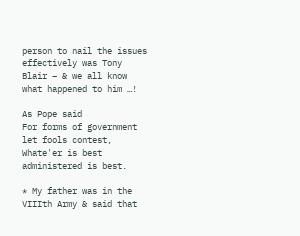person to nail the issues effectively was Tony Blair – & we all know what happened to him …!

As Pope said
For forms of government let fools contest,
Whate'er is best administered is best.

* My father was in the VIIIth Army & said that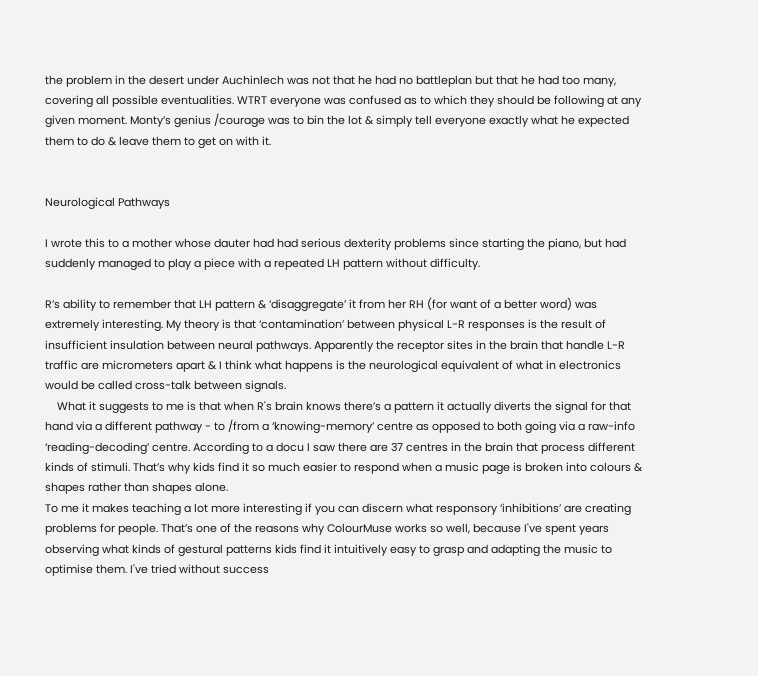the problem in the desert under Auchinlech was not that he had no battleplan but that he had too many, covering all possible eventualities. WTRT everyone was confused as to which they should be following at any given moment. Monty’s genius /courage was to bin the lot & simply tell everyone exactly what he expected them to do & leave them to get on with it.


Neurological Pathways

I wrote this to a mother whose dauter had had serious dexterity problems since starting the piano, but had suddenly managed to play a piece with a repeated LH pattern without difficulty.

R’s ability to remember that LH pattern & ‘disaggregate’ it from her RH (for want of a better word) was extremely interesting. My theory is that ‘contamination’ between physical L-R responses is the result of insufficient insulation between neural pathways. Apparently the receptor sites in the brain that handle L-R traffic are micrometers apart & I think what happens is the neurological equivalent of what in electronics would be called cross-talk between signals.
    What it suggests to me is that when R's brain knows there’s a pattern it actually diverts the signal for that hand via a different pathway - to /from a ‘knowing-memory’ centre as opposed to both going via a raw-info ‘reading-decoding’ centre. According to a docu I saw there are 37 centres in the brain that process different kinds of stimuli. That’s why kids find it so much easier to respond when a music page is broken into colours & shapes rather than shapes alone.
To me it makes teaching a lot more interesting if you can discern what responsory ‘inhibitions’ are creating problems for people. That’s one of the reasons why ColourMuse works so well, because I've spent years observing what kinds of gestural patterns kids find it intuitively easy to grasp and adapting the music to optimise them. I've tried without success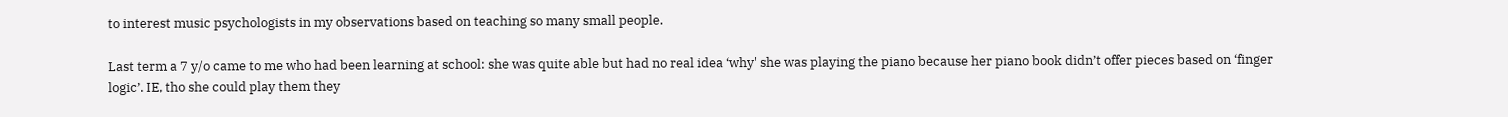to interest music psychologists in my observations based on teaching so many small people.

Last term a 7 y/o came to me who had been learning at school: she was quite able but had no real idea ‘why' she was playing the piano because her piano book didn’t offer pieces based on ‘finger logic’. IE, tho she could play them they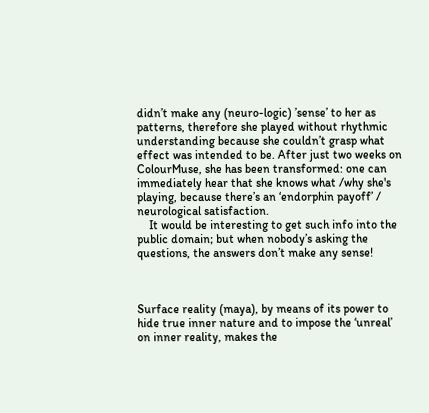didn’t make any (neuro-logic) ’sense’ to her as patterns, therefore she played without rhythmic understanding because she couldn’t grasp what effect was intended to be. After just two weeks on ColourMuse, she has been transformed: one can immediately hear that she knows what /why she's playing, because there’s an ‘endorphin payoff’ / neurological satisfaction.
    It would be interesting to get such info into the public domain; but when nobody’s asking the questions, the answers don’t make any sense!



Surface reality (maya), by means of its power to hide true inner nature and to impose the ‘unreal’ on inner reality, makes the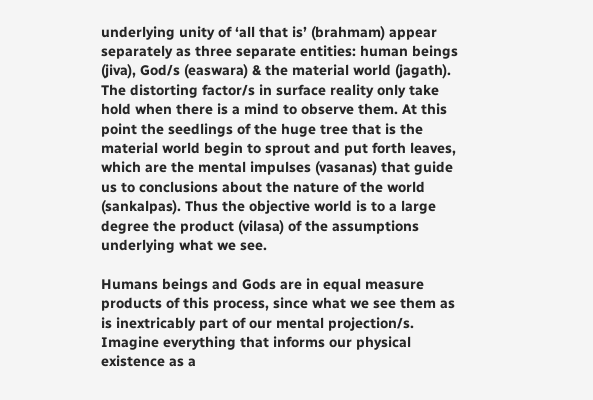underlying unity of ‘all that is’ (brahmam) appear separately as three separate entities: human beings (jiva), God/s (easwara) & the material world (jagath). The distorting factor/s in surface reality only take hold when there is a mind to observe them. At this point the seedlings of the huge tree that is the material world begin to sprout and put forth leaves, which are the mental impulses (vasanas) that guide us to conclusions about the nature of the world (sankalpas). Thus the objective world is to a large degree the product (vilasa) of the assumptions underlying what we see.

Humans beings and Gods are in equal measure products of this process, since what we see them as is inextricably part of our mental projection/s. Imagine everything that informs our physical existence as a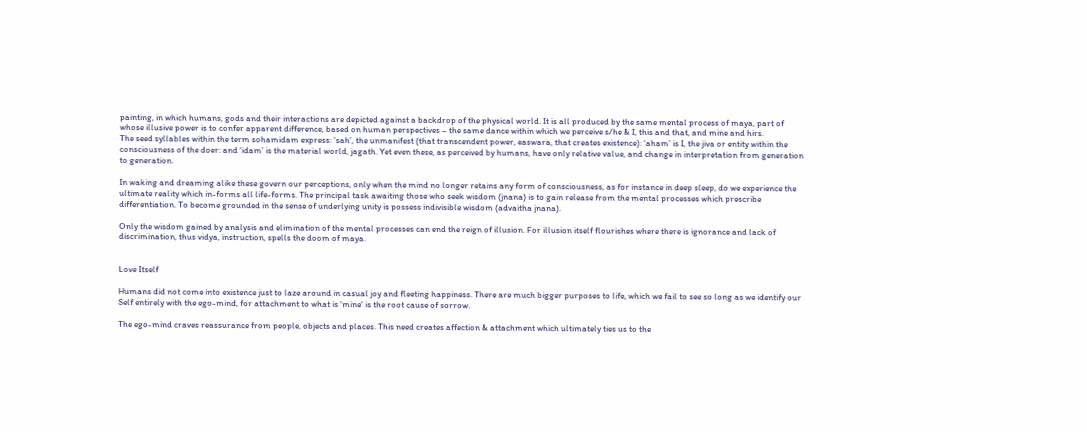painting, in which humans, gods and their interactions are depicted against a backdrop of the physical world. It is all produced by the same mental process of maya, part of whose illusive power is to confer apparent difference, based on human perspectives – the same dance within which we perceive s/he & I, this and that, and mine and hirs.
The seed syllables within the term sohamidam express: ‘sah’, the unmanifest (that transcendent power, easwara, that creates existence): ‘aham’ is I, the jiva or entity within the consciousness of the doer: and ‘idam’ is the material world, jagath. Yet even these, as perceived by humans, have only relative value, and change in interpretation from generation to generation.

In waking and dreaming alike these govern our perceptions, only when the mind no longer retains any form of consciousness, as for instance in deep sleep, do we experience the ultimate reality which in-forms all life-forms. The principal task awaiting those who seek wisdom (jnana) is to gain release from the mental processes which prescribe differentiation. To become grounded in the sense of underlying unity is possess indivisible wisdom (advaitha jnana).

Only the wisdom gained by analysis and elimination of the mental processes can end the reign of illusion. For illusion itself flourishes where there is ignorance and lack of discrimination, thus vidya, instruction, spells the doom of maya.


Love Itself

Humans did not come into existence just to laze around in casual joy and fleeting happiness. There are much bigger purposes to life, which we fail to see so long as we identify our Self entirely with the ego-mind, for attachment to what is 'mine' is the root cause of sorrow.

The ego-mind craves reassurance from people, objects and places. This need creates affection & attachment which ultimately ties us to the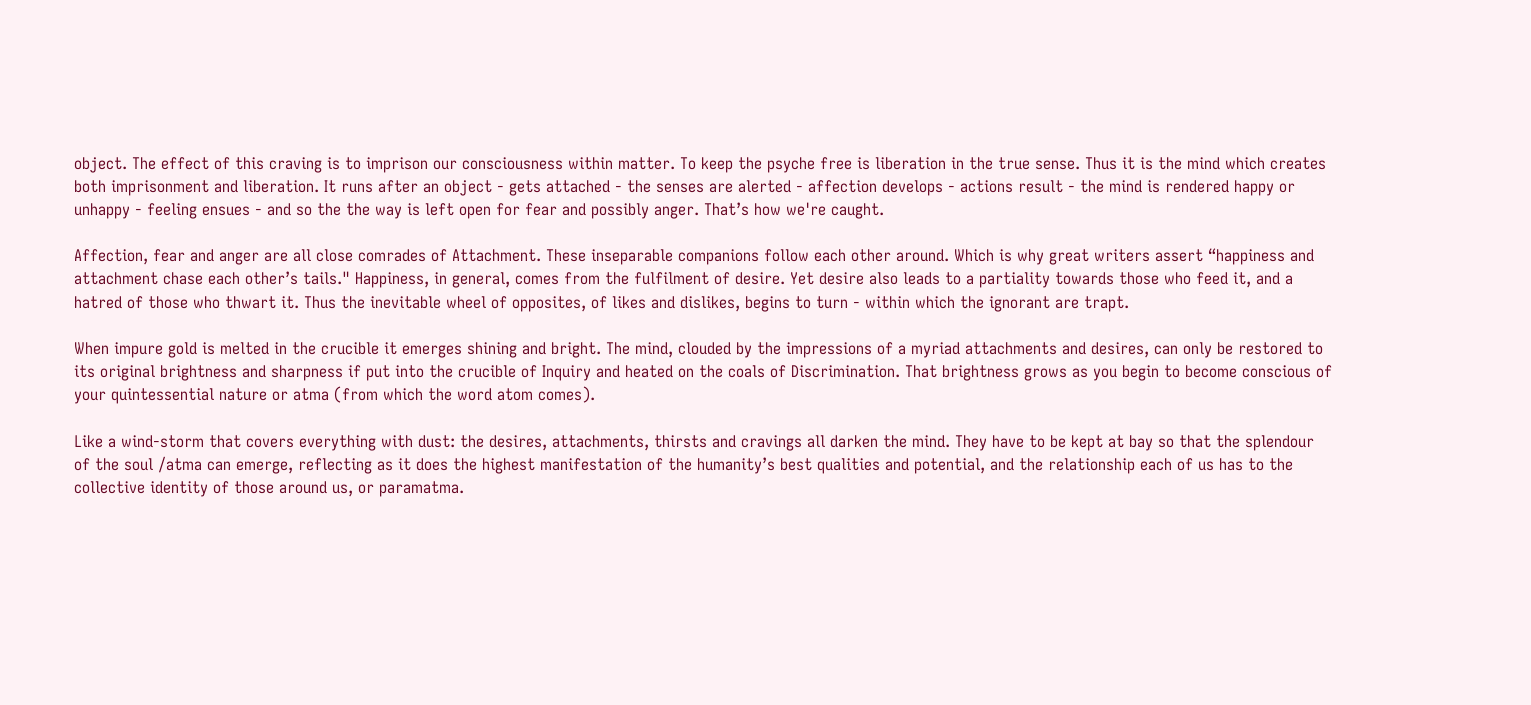object. The effect of this craving is to imprison our consciousness within matter. To keep the psyche free is liberation in the true sense. Thus it is the mind which creates both imprisonment and liberation. It runs after an object - gets attached - the senses are alerted - affection develops - actions result - the mind is rendered happy or unhappy - feeling ensues - and so the the way is left open for fear and possibly anger. That’s how we're caught.

Affection, fear and anger are all close comrades of Attachment. These inseparable companions follow each other around. Which is why great writers assert “happiness and attachment chase each other’s tails." Happiness, in general, comes from the fulfilment of desire. Yet desire also leads to a partiality towards those who feed it, and a hatred of those who thwart it. Thus the inevitable wheel of opposites, of likes and dislikes, begins to turn - within which the ignorant are trapt.

When impure gold is melted in the crucible it emerges shining and bright. The mind, clouded by the impressions of a myriad attachments and desires, can only be restored to its original brightness and sharpness if put into the crucible of Inquiry and heated on the coals of Discrimination. That brightness grows as you begin to become conscious of your quintessential nature or atma (from which the word atom comes).

Like a wind-storm that covers everything with dust: the desires, attachments, thirsts and cravings all darken the mind. They have to be kept at bay so that the splendour of the soul /atma can emerge, reflecting as it does the highest manifestation of the humanity’s best qualities and potential, and the relationship each of us has to the collective identity of those around us, or paramatma.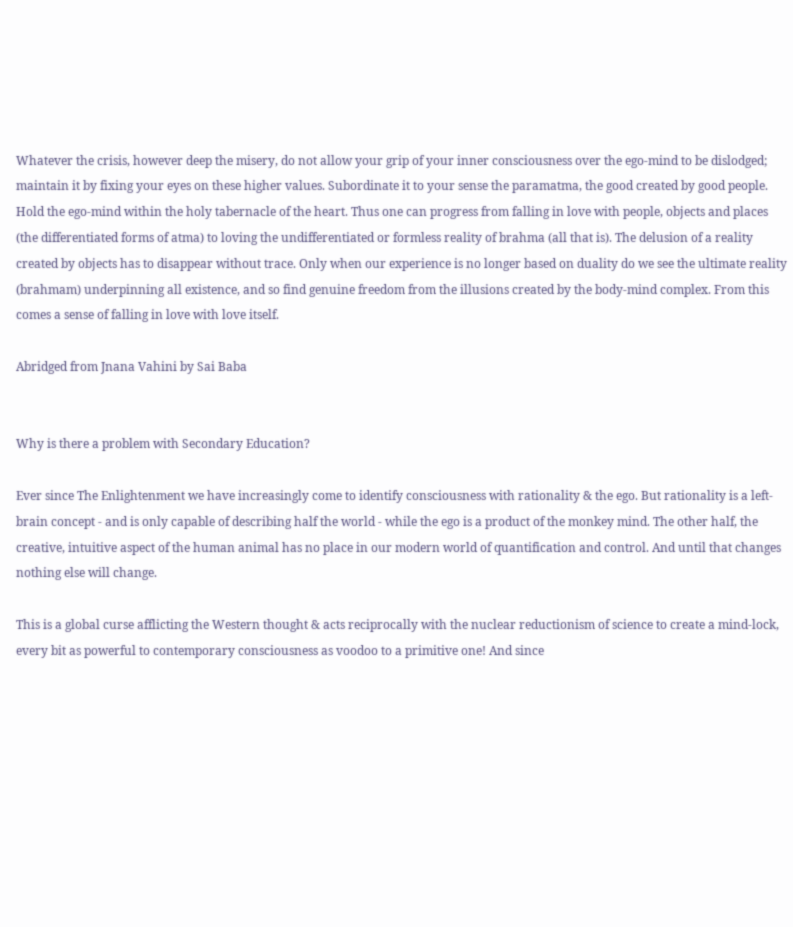Whatever the crisis, however deep the misery, do not allow your grip of your inner consciousness over the ego-mind to be dislodged; maintain it by fixing your eyes on these higher values. Subordinate it to your sense the paramatma, the good created by good people. Hold the ego-mind within the holy tabernacle of the heart. Thus one can progress from falling in love with people, objects and places (the differentiated forms of atma) to loving the undifferentiated or formless reality of brahma (all that is). The delusion of a reality created by objects has to disappear without trace. Only when our experience is no longer based on duality do we see the ultimate reality (brahmam) underpinning all existence, and so find genuine freedom from the illusions created by the body-mind complex. From this comes a sense of falling in love with love itself.

Abridged from Jnana Vahini by Sai Baba


Why is there a problem with Secondary Education?

Ever since The Enlightenment we have increasingly come to identify consciousness with rationality & the ego. But rationality is a left-brain concept - and is only capable of describing half the world - while the ego is a product of the monkey mind. The other half, the creative, intuitive aspect of the human animal has no place in our modern world of quantification and control. And until that changes nothing else will change.

This is a global curse afflicting the Western thought & acts reciprocally with the nuclear reductionism of science to create a mind-lock, every bit as powerful to contemporary consciousness as voodoo to a primitive one! And since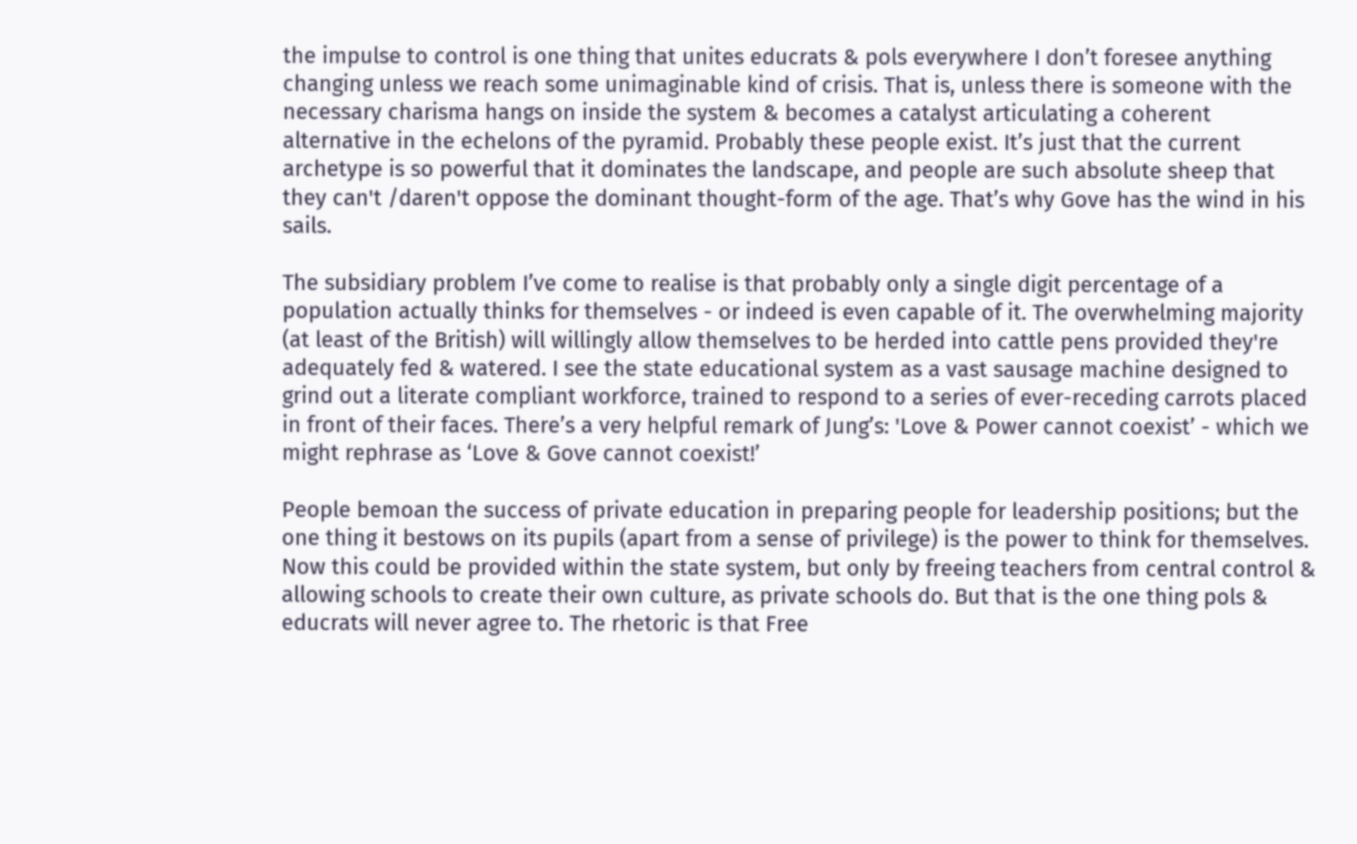the impulse to control is one thing that unites educrats & pols everywhere I don’t foresee anything changing unless we reach some unimaginable kind of crisis. That is, unless there is someone with the necessary charisma hangs on inside the system & becomes a catalyst articulating a coherent alternative in the echelons of the pyramid. Probably these people exist. It’s just that the current archetype is so powerful that it dominates the landscape, and people are such absolute sheep that they can't /daren't oppose the dominant thought-form of the age. That’s why Gove has the wind in his sails.

The subsidiary problem I’ve come to realise is that probably only a single digit percentage of a population actually thinks for themselves - or indeed is even capable of it. The overwhelming majority (at least of the British) will willingly allow themselves to be herded into cattle pens provided they're adequately fed & watered. I see the state educational system as a vast sausage machine designed to grind out a literate compliant workforce, trained to respond to a series of ever-receding carrots placed in front of their faces. There’s a very helpful remark of Jung’s: 'Love & Power cannot coexist’ - which we might rephrase as ‘Love & Gove cannot coexist!’

People bemoan the success of private education in preparing people for leadership positions; but the one thing it bestows on its pupils (apart from a sense of privilege) is the power to think for themselves. Now this could be provided within the state system, but only by freeing teachers from central control & allowing schools to create their own culture, as private schools do. But that is the one thing pols & educrats will never agree to. The rhetoric is that Free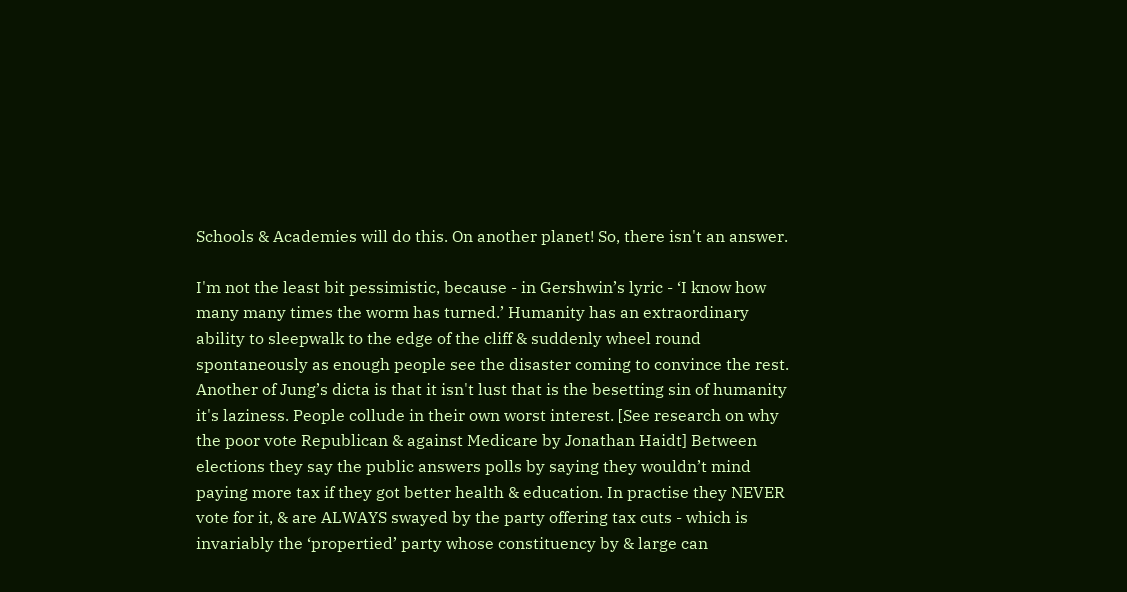Schools & Academies will do this. On another planet! So, there isn't an answer.

I'm not the least bit pessimistic, because - in Gershwin’s lyric - ‘I know how many many times the worm has turned.’ Humanity has an extraordinary ability to sleepwalk to the edge of the cliff & suddenly wheel round spontaneously as enough people see the disaster coming to convince the rest. Another of Jung’s dicta is that it isn't lust that is the besetting sin of humanity it's laziness. People collude in their own worst interest. [See research on why the poor vote Republican & against Medicare by Jonathan Haidt] Between elections they say the public answers polls by saying they wouldn’t mind paying more tax if they got better health & education. In practise they NEVER vote for it, & are ALWAYS swayed by the party offering tax cuts - which is invariably the ‘propertied’ party whose constituency by & large can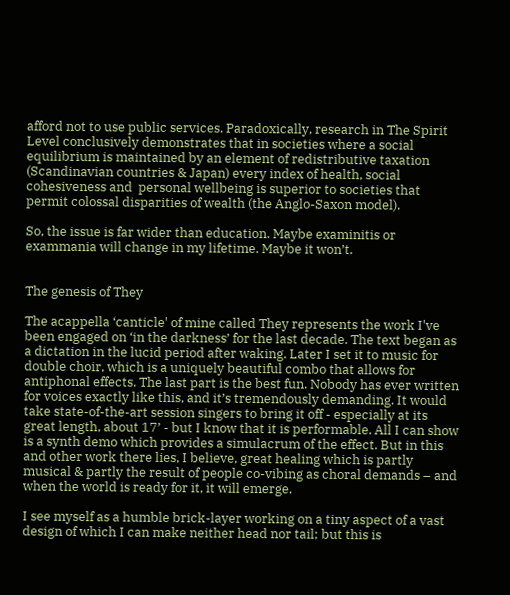afford not to use public services. Paradoxically, research in The Spirit Level conclusively demonstrates that in societies where a social equilibrium is maintained by an element of redistributive taxation (Scandinavian countries & Japan) every index of health, social cohesiveness and  personal wellbeing is superior to societies that permit colossal disparities of wealth (the Anglo-Saxon model).

So, the issue is far wider than education. Maybe examinitis or exammania will change in my lifetime. Maybe it won’t.


The genesis of They

The acappella ‘canticle' of mine called They represents the work I've been engaged on ‘in the darkness’ for the last decade. The text began as a dictation in the lucid period after waking. Later I set it to music for double choir, which is a uniquely beautiful combo that allows for antiphonal effects. The last part is the best fun. Nobody has ever written for voices exactly like this, and it’s tremendously demanding. It would take state-of-the-art session singers to bring it off - especially at its great length, about 17’ - but I know that it is performable. All I can show is a synth demo which provides a simulacrum of the effect. But in this and other work there lies, I believe, great healing which is partly musical & partly the result of people co-vibing as choral demands – and when the world is ready for it, it will emerge.

I see myself as a humble brick-layer working on a tiny aspect of a vast design of which I can make neither head nor tail; but this is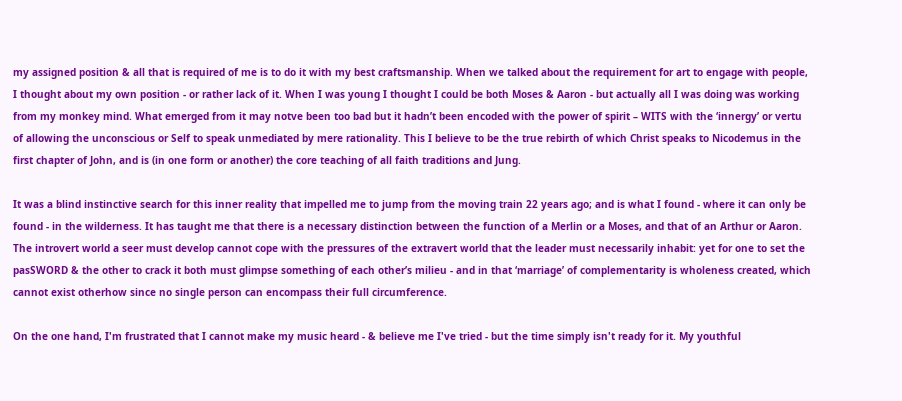my assigned position & all that is required of me is to do it with my best craftsmanship. When we talked about the requirement for art to engage with people, I thought about my own position - or rather lack of it. When I was young I thought I could be both Moses & Aaron - but actually all I was doing was working from my monkey mind. What emerged from it may notve been too bad but it hadn’t been encoded with the power of spirit – WITS with the ‘innergy’ or vertu of allowing the unconscious or Self to speak unmediated by mere rationality. This I believe to be the true rebirth of which Christ speaks to Nicodemus in the first chapter of John, and is (in one form or another) the core teaching of all faith traditions and Jung.

It was a blind instinctive search for this inner reality that impelled me to jump from the moving train 22 years ago; and is what I found - where it can only be found - in the wilderness. It has taught me that there is a necessary distinction between the function of a Merlin or a Moses, and that of an Arthur or Aaron. The introvert world a seer must develop cannot cope with the pressures of the extravert world that the leader must necessarily inhabit: yet for one to set the pasSWORD & the other to crack it both must glimpse something of each other’s milieu - and in that ‘marriage’ of complementarity is wholeness created, which cannot exist otherhow since no single person can encompass their full circumference.

On the one hand, I'm frustrated that I cannot make my music heard - & believe me I've tried - but the time simply isn't ready for it. My youthful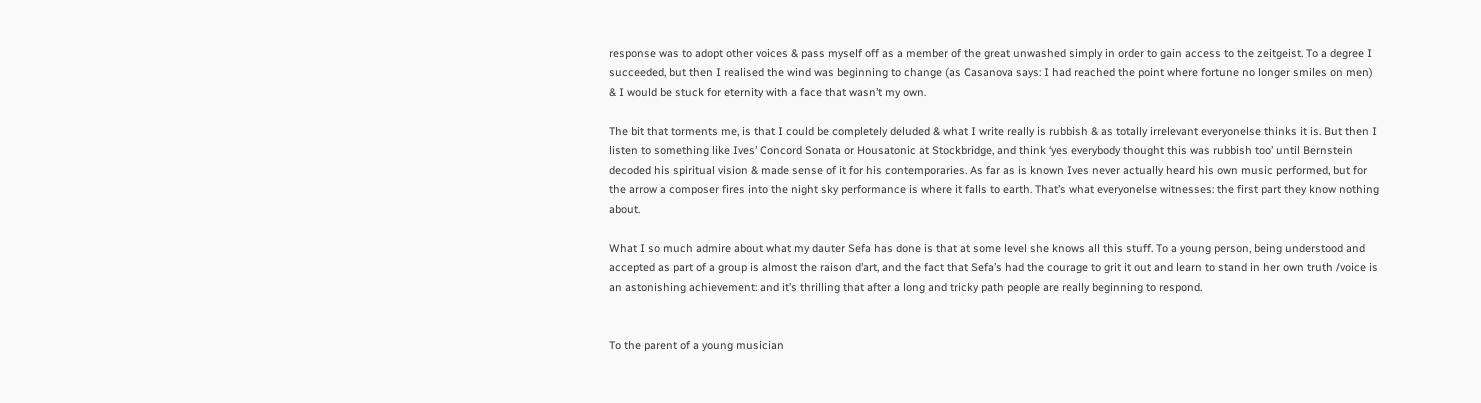response was to adopt other voices & pass myself off as a member of the great unwashed simply in order to gain access to the zeitgeist. To a degree I succeeded, but then I realised the wind was beginning to change (as Casanova says: I had reached the point where fortune no longer smiles on men) & I would be stuck for eternity with a face that wasn’t my own.

The bit that torments me, is that I could be completely deluded & what I write really is rubbish & as totally irrelevant everyonelse thinks it is. But then I listen to something like Ives’ Concord Sonata or Housatonic at Stockbridge, and think ‘yes everybody thought this was rubbish too’ until Bernstein decoded his spiritual vision & made sense of it for his contemporaries. As far as is known Ives never actually heard his own music performed, but for the arrow a composer fires into the night sky performance is where it falls to earth. That’s what everyonelse witnesses: the first part they know nothing about.

What I so much admire about what my dauter Sefa has done is that at some level she knows all this stuff. To a young person, being understood and accepted as part of a group is almost the raison d’art, and the fact that Sefa’s had the courage to grit it out and learn to stand in her own truth /voice is an astonishing achievement: and it’s thrilling that after a long and tricky path people are really beginning to respond.


To the parent of a young musician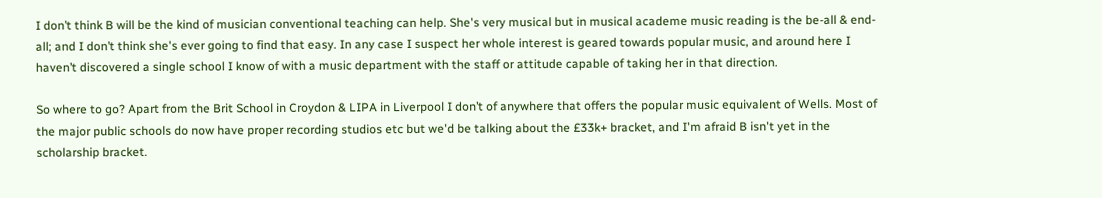I don’t think B will be the kind of musician conventional teaching can help. She's very musical but in musical academe music reading is the be-all & end-all; and I don’t think she's ever going to find that easy. In any case I suspect her whole interest is geared towards popular music, and around here I haven’t discovered a single school I know of with a music department with the staff or attitude capable of taking her in that direction.

So where to go? Apart from the Brit School in Croydon & LIPA in Liverpool I don’t of anywhere that offers the popular music equivalent of Wells. Most of the major public schools do now have proper recording studios etc but we'd be talking about the £33k+ bracket, and I'm afraid B isn't yet in the scholarship bracket.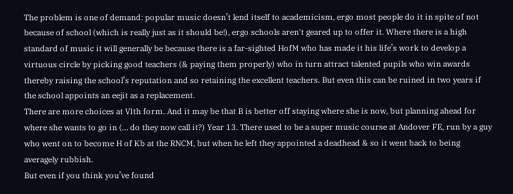The problem is one of demand: popular music doesn’t lend itself to academicism, ergo most people do it in spite of not because of school (which is really just as it should be!), ergo schools aren't geared up to offer it. Where there is a high standard of music it will generally be because there is a far-sighted HofM who has made it his life’s work to develop a virtuous circle by picking good teachers (& paying them properly) who in turn attract talented pupils who win awards thereby raising the school’s reputation and so retaining the excellent teachers. But even this can be ruined in two years if the school appoints an eejit as a replacement.
There are more choices at VIth form. And it may be that B is better off staying where she is now, but planning ahead for where she wants to go in (… do they now call it?) Year 13. There used to be a super music course at Andover FE, run by a guy who went on to become H of Kb at the RNCM, but when he left they appointed a deadhead & so it went back to being averagely rubbish.
But even if you think you’ve found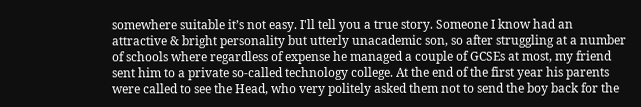somewhere suitable it’s not easy. I'll tell you a true story. Someone I know had an attractive & bright personality but utterly unacademic son, so after struggling at a number of schools where regardless of expense he managed a couple of GCSEs at most, my friend sent him to a private so-called technology college. At the end of the first year his parents were called to see the Head, who very politely asked them not to send the boy back for the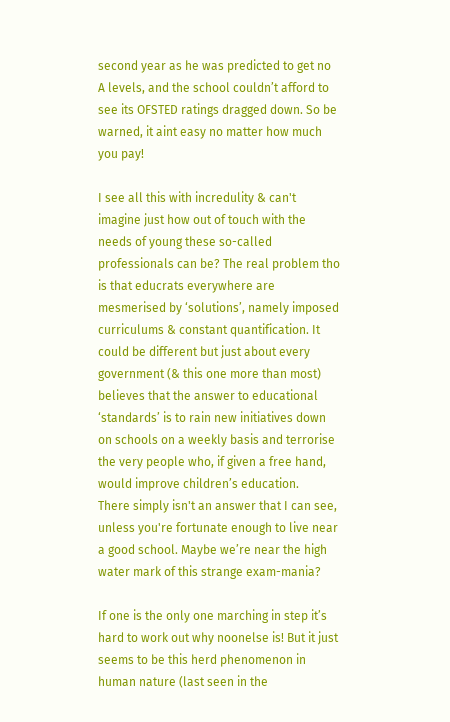second year as he was predicted to get no A levels, and the school couldn’t afford to see its OFSTED ratings dragged down. So be warned, it aint easy no matter how much you pay!

I see all this with incredulity & can't imagine just how out of touch with the needs of young these so-called professionals can be? The real problem tho is that educrats everywhere are mesmerised by ‘solutions’, namely imposed curriculums & constant quantification. It could be different but just about every government (& this one more than most) believes that the answer to educational ‘standards’ is to rain new initiatives down on schools on a weekly basis and terrorise the very people who, if given a free hand, would improve children’s education.
There simply isn't an answer that I can see, unless you're fortunate enough to live near a good school. Maybe we’re near the high water mark of this strange exam-mania?

If one is the only one marching in step it’s hard to work out why noonelse is! But it just seems to be this herd phenomenon in human nature (last seen in the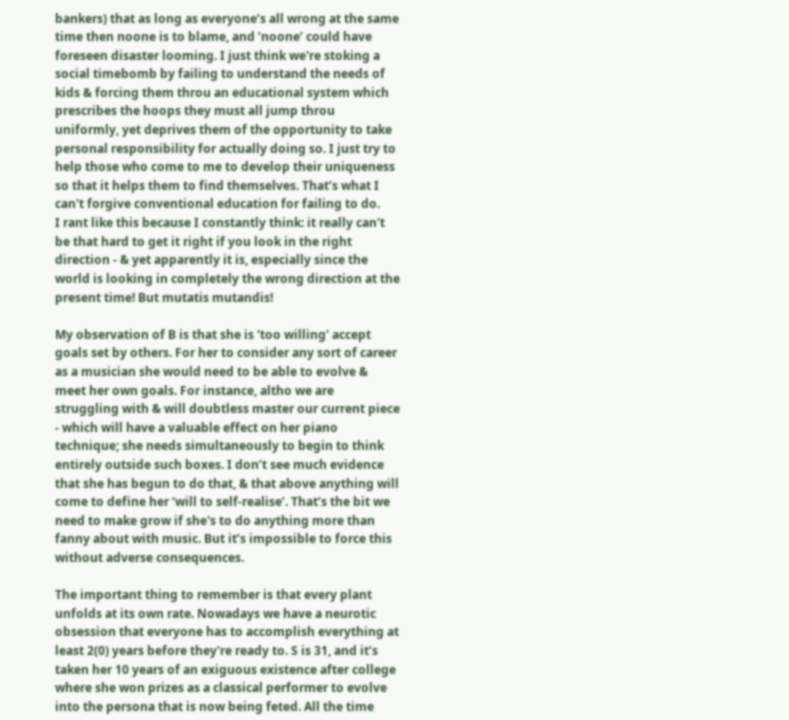bankers) that as long as everyone’s all wrong at the same time then noone is to blame, and ’noone’ could have foreseen disaster looming. I just think we're stoking a social timebomb by failing to understand the needs of kids & forcing them throu an educational system which prescribes the hoops they must all jump throu uniformly, yet deprives them of the opportunity to take personal responsibility for actually doing so. I just try to help those who come to me to develop their uniqueness so that it helps them to find themselves. That’s what I can't forgive conventional education for failing to do.
I rant like this because I constantly think: it really can't be that hard to get it right if you look in the right direction - & yet apparently it is, especially since the world is looking in completely the wrong direction at the present time! But mutatis mutandis!

My observation of B is that she is 'too willing' accept goals set by others. For her to consider any sort of career as a musician she would need to be able to evolve & meet her own goals. For instance, altho we are struggling with & will doubtless master our current piece - which will have a valuable effect on her piano technique; she needs simultaneously to begin to think entirely outside such boxes. I don’t see much evidence that she has begun to do that, & that above anything will come to define her ‘will to self-realise’. That’s the bit we need to make grow if she's to do anything more than fanny about with music. But it’s impossible to force this without adverse consequences.

The important thing to remember is that every plant unfolds at its own rate. Nowadays we have a neurotic obsession that everyone has to accomplish everything at least 2(0) years before they're ready to. S is 31, and it’s taken her 10 years of an exiguous existence after college where she won prizes as a classical performer to evolve into the persona that is now being feted. All the time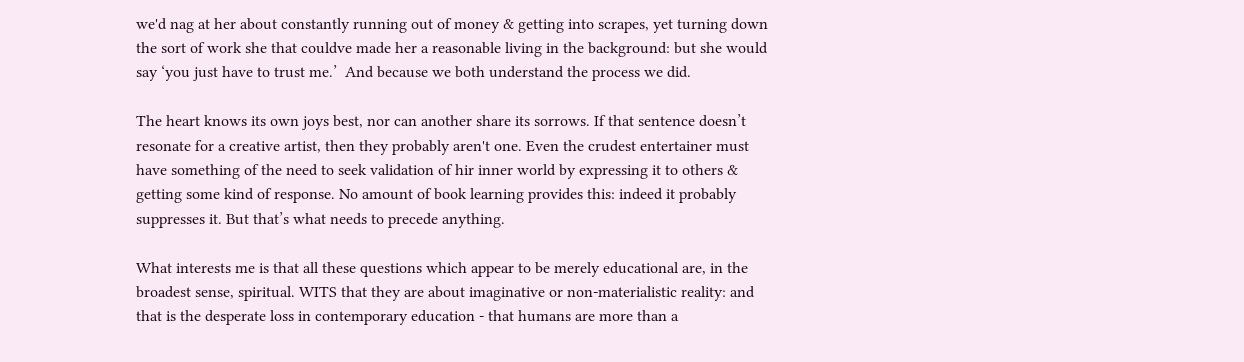we'd nag at her about constantly running out of money & getting into scrapes, yet turning down the sort of work she that couldve made her a reasonable living in the background: but she would say ‘you just have to trust me.’  And because we both understand the process we did.

The heart knows its own joys best, nor can another share its sorrows. If that sentence doesn’t resonate for a creative artist, then they probably aren't one. Even the crudest entertainer must have something of the need to seek validation of hir inner world by expressing it to others & getting some kind of response. No amount of book learning provides this: indeed it probably suppresses it. But that’s what needs to precede anything.

What interests me is that all these questions which appear to be merely educational are, in the broadest sense, spiritual. WITS that they are about imaginative or non-materialistic reality: and that is the desperate loss in contemporary education - that humans are more than a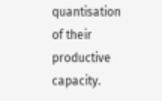quantisation of their productive capacity.